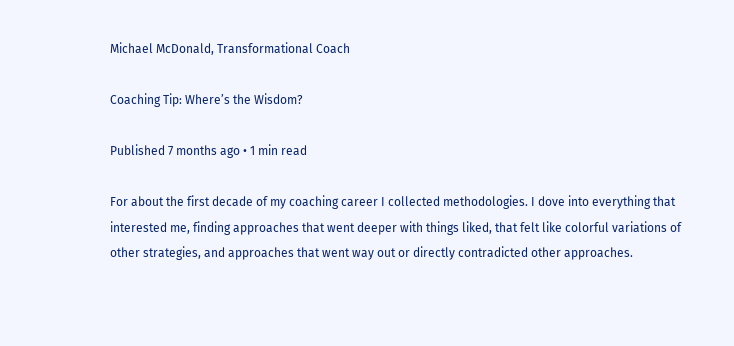Michael McDonald, Transformational Coach

Coaching Tip: Where’s the Wisdom?

Published 7 months ago • 1 min read

For about the first decade of my coaching career I collected methodologies. I dove into everything that interested me, finding approaches that went deeper with things liked, that felt like colorful variations of other strategies, and approaches that went way out or directly contradicted other approaches.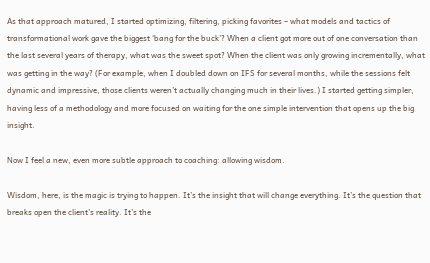As that approach matured, I started optimizing, filtering, picking favorites – what models and tactics of transformational work gave the biggest ‘bang for the buck’? When a client got more out of one conversation than the last several years of therapy, what was the sweet spot? When the client was only growing incrementally, what was getting in the way? (For example, when I doubled down on IFS for several months, while the sessions felt dynamic and impressive, those clients weren’t actually changing much in their lives.) I started getting simpler, having less of a methodology and more focused on waiting for the one simple intervention that opens up the big insight.

Now I feel a new, even more subtle approach to coaching: allowing wisdom.

Wisdom, here, is the magic is trying to happen. It’s the insight that will change everything. It’s the question that breaks open the client’s reality. It’s the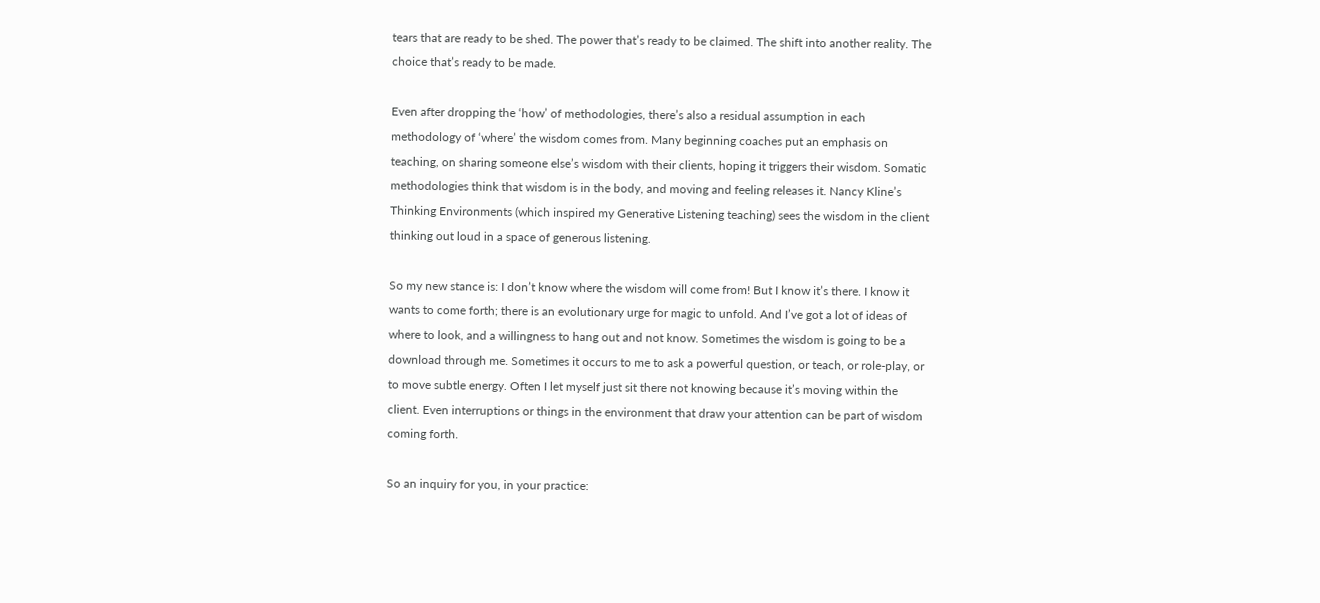tears that are ready to be shed. The power that’s ready to be claimed. The shift into another reality. The choice that’s ready to be made.

Even after dropping the ‘how’ of methodologies, there’s also a residual assumption in each methodology of ‘where’ the wisdom comes from. Many beginning coaches put an emphasis on teaching, on sharing someone else’s wisdom with their clients, hoping it triggers their wisdom. Somatic methodologies think that wisdom is in the body, and moving and feeling releases it. Nancy Kline’s Thinking Environments (which inspired my Generative Listening teaching) sees the wisdom in the client thinking out loud in a space of generous listening.

So my new stance is: I don’t know where the wisdom will come from! But I know it’s there. I know it wants to come forth; there is an evolutionary urge for magic to unfold. And I’ve got a lot of ideas of where to look, and a willingness to hang out and not know. Sometimes the wisdom is going to be a download through me. Sometimes it occurs to me to ask a powerful question, or teach, or role-play, or to move subtle energy. Often I let myself just sit there not knowing because it’s moving within the client. Even interruptions or things in the environment that draw your attention can be part of wisdom coming forth.

So an inquiry for you, in your practice: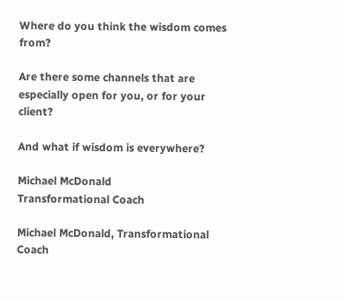Where do you think the wisdom comes from?

Are there some channels that are especially open for you, or for your client?

And what if wisdom is everywhere?

Michael McDonald
Transformational Coach

Michael McDonald, Transformational Coach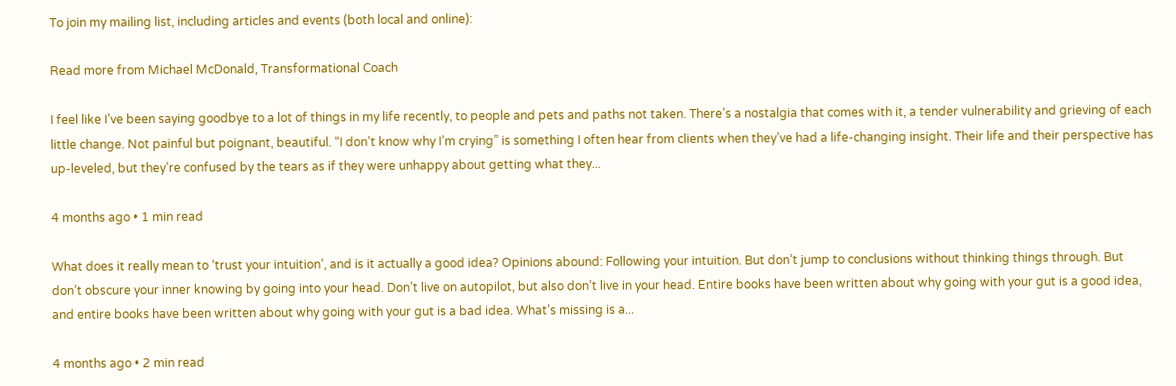To join my mailing list, including articles and events (both local and online):

Read more from Michael McDonald, Transformational Coach

I feel like I’ve been saying goodbye to a lot of things in my life recently, to people and pets and paths not taken. There’s a nostalgia that comes with it, a tender vulnerability and grieving of each little change. Not painful but poignant, beautiful. “I don’t know why I’m crying” is something I often hear from clients when they’ve had a life-changing insight. Their life and their perspective has up-leveled, but they’re confused by the tears as if they were unhappy about getting what they...

4 months ago • 1 min read

What does it really mean to ‘trust your intuition’, and is it actually a good idea? Opinions abound: Following your intuition. But don’t jump to conclusions without thinking things through. But don’t obscure your inner knowing by going into your head. Don’t live on autopilot, but also don’t live in your head. Entire books have been written about why going with your gut is a good idea, and entire books have been written about why going with your gut is a bad idea. What’s missing is a...

4 months ago • 2 min read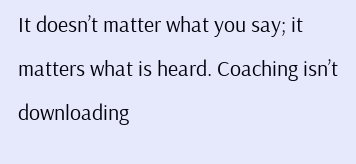It doesn’t matter what you say; it matters what is heard. Coaching isn’t downloading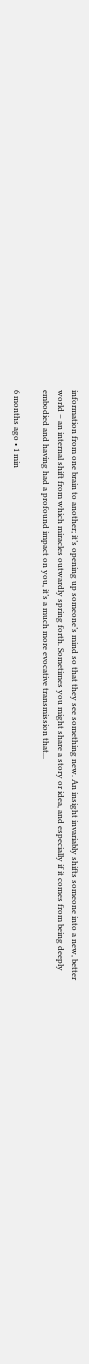information from one brain to another; it’s opening up someone’s mind so that they see something new. An insight invariably shifts someone into a new, better world – an internal shift from which miracles outwardly spring forth. Sometimes you might share a story or idea, and especially if it comes from being deeply embodied and having had a profound impact on you, it’s a much more evocative transmission that...

6 months ago • 1 min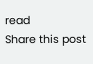read
Share this post